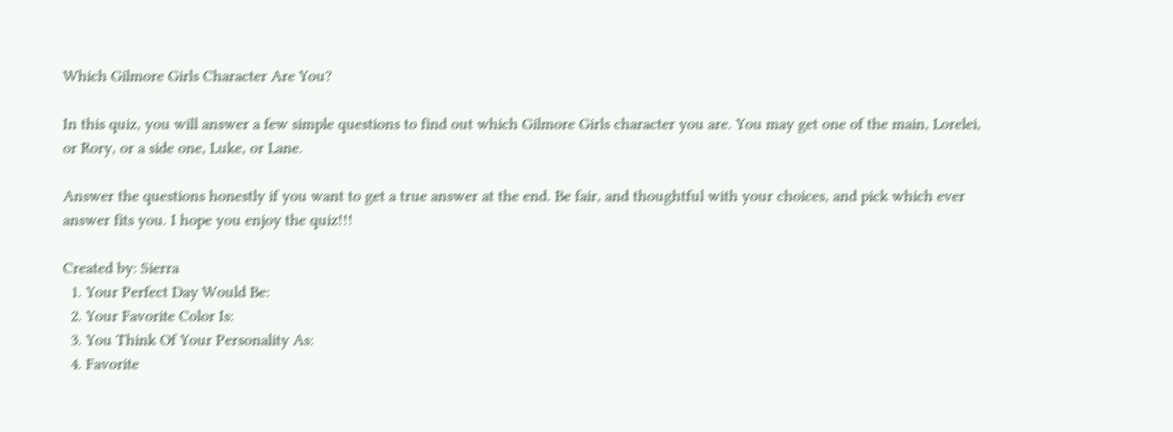Which Gilmore Girls Character Are You?

In this quiz, you will answer a few simple questions to find out which Gilmore Girls character you are. You may get one of the main, Lorelei, or Rory, or a side one, Luke, or Lane.

Answer the questions honestly if you want to get a true answer at the end. Be fair, and thoughtful with your choices, and pick which ever answer fits you. I hope you enjoy the quiz!!!

Created by: Sierra
  1. Your Perfect Day Would Be:
  2. Your Favorite Color Is:
  3. You Think Of Your Personality As:
  4. Favorite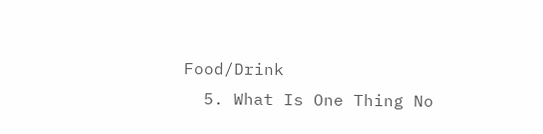Food/Drink
  5. What Is One Thing No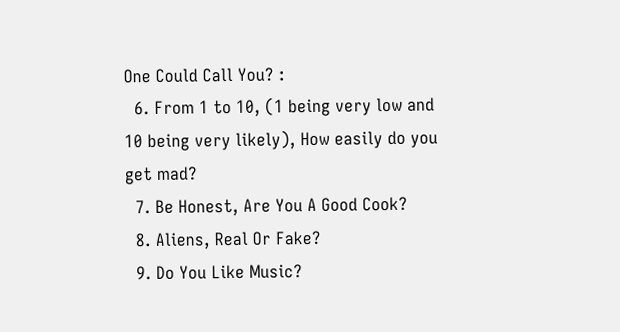One Could Call You? :
  6. From 1 to 10, (1 being very low and 10 being very likely), How easily do you get mad?
  7. Be Honest, Are You A Good Cook?
  8. Aliens, Real Or Fake?
  9. Do You Like Music?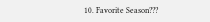10. Favorite Season???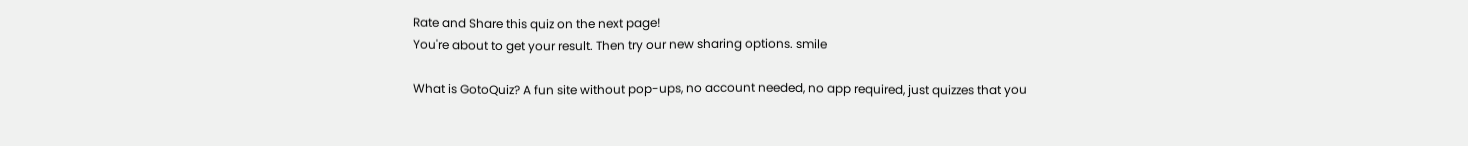Rate and Share this quiz on the next page!
You're about to get your result. Then try our new sharing options. smile

What is GotoQuiz? A fun site without pop-ups, no account needed, no app required, just quizzes that you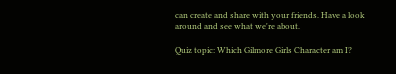can create and share with your friends. Have a look around and see what we're about.

Quiz topic: Which Gilmore Girls Character am I?